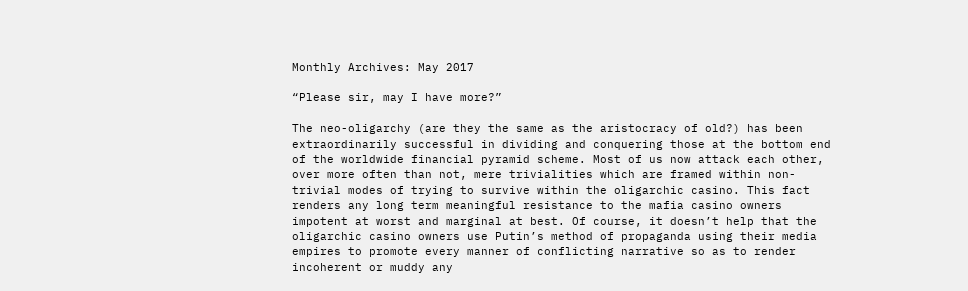Monthly Archives: May 2017

“Please sir, may I have more?”

The neo-oligarchy (are they the same as the aristocracy of old?) has been extraordinarily successful in dividing and conquering those at the bottom end of the worldwide financial pyramid scheme. Most of us now attack each other, over more often than not, mere trivialities which are framed within non-trivial modes of trying to survive within the oligarchic casino. This fact renders any long term meaningful resistance to the mafia casino owners impotent at worst and marginal at best. Of course, it doesn’t help that the oligarchic casino owners use Putin’s method of propaganda using their media empires to promote every manner of conflicting narrative so as to render incoherent or muddy any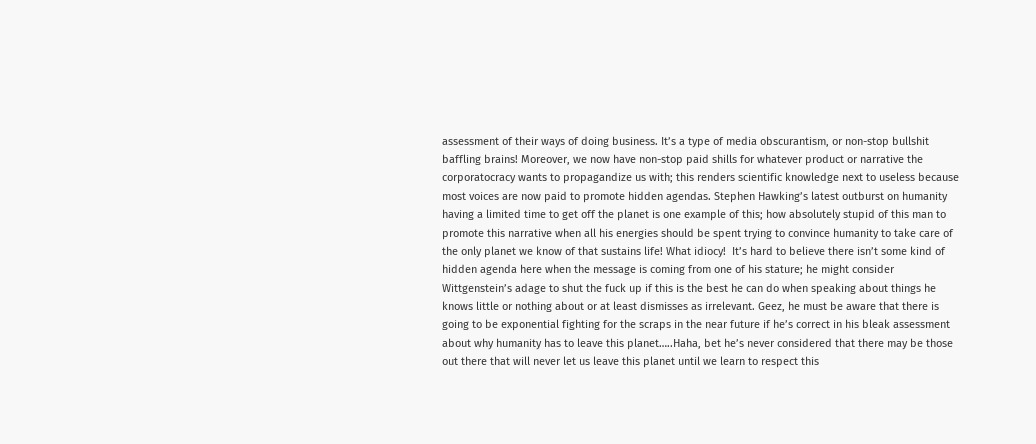assessment of their ways of doing business. It’s a type of media obscurantism, or non-stop bullshit baffling brains! Moreover, we now have non-stop paid shills for whatever product or narrative the corporatocracy wants to propagandize us with; this renders scientific knowledge next to useless because most voices are now paid to promote hidden agendas. Stephen Hawking’s latest outburst on humanity having a limited time to get off the planet is one example of this; how absolutely stupid of this man to promote this narrative when all his energies should be spent trying to convince humanity to take care of the only planet we know of that sustains life! What idiocy!  It’s hard to believe there isn’t some kind of hidden agenda here when the message is coming from one of his stature; he might consider Wittgenstein’s adage to shut the fuck up if this is the best he can do when speaking about things he knows little or nothing about or at least dismisses as irrelevant. Geez, he must be aware that there is going to be exponential fighting for the scraps in the near future if he’s correct in his bleak assessment about why humanity has to leave this planet…..Haha, bet he’s never considered that there may be those out there that will never let us leave this planet until we learn to respect this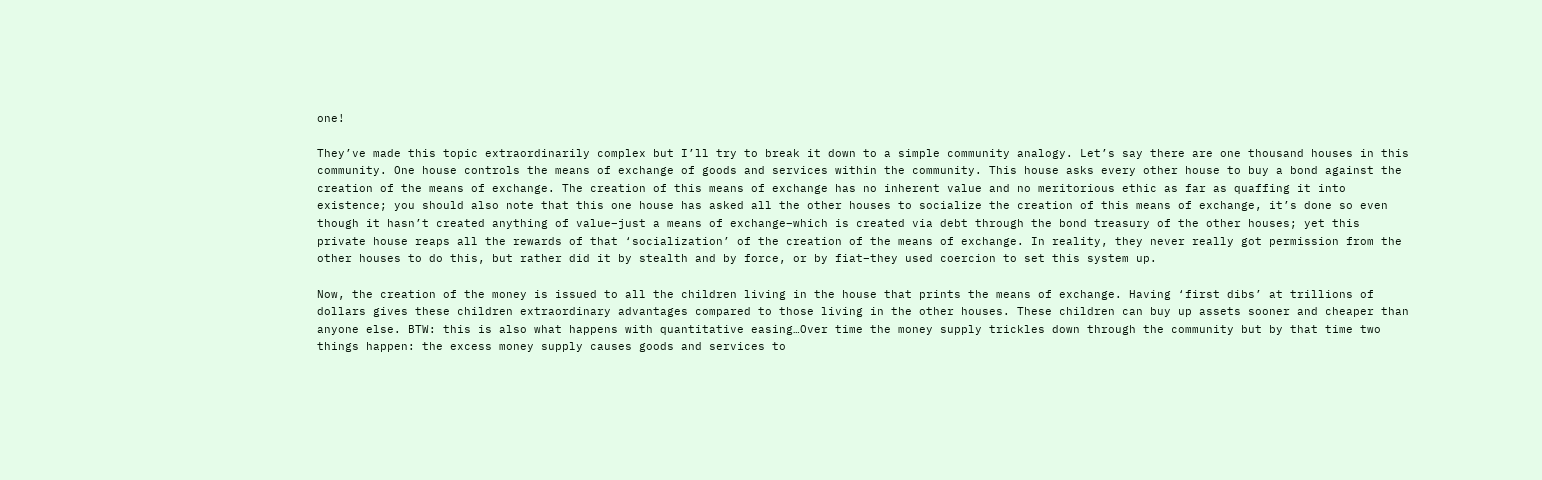one!

They’ve made this topic extraordinarily complex but I’ll try to break it down to a simple community analogy. Let’s say there are one thousand houses in this community. One house controls the means of exchange of goods and services within the community. This house asks every other house to buy a bond against the creation of the means of exchange. The creation of this means of exchange has no inherent value and no meritorious ethic as far as quaffing it into existence; you should also note that this one house has asked all the other houses to socialize the creation of this means of exchange, it’s done so even though it hasn’t created anything of value–just a means of exchange–which is created via debt through the bond treasury of the other houses; yet this private house reaps all the rewards of that ‘socialization’ of the creation of the means of exchange. In reality, they never really got permission from the other houses to do this, but rather did it by stealth and by force, or by fiat–they used coercion to set this system up.

Now, the creation of the money is issued to all the children living in the house that prints the means of exchange. Having ‘first dibs’ at trillions of dollars gives these children extraordinary advantages compared to those living in the other houses. These children can buy up assets sooner and cheaper than anyone else. BTW: this is also what happens with quantitative easing…Over time the money supply trickles down through the community but by that time two things happen: the excess money supply causes goods and services to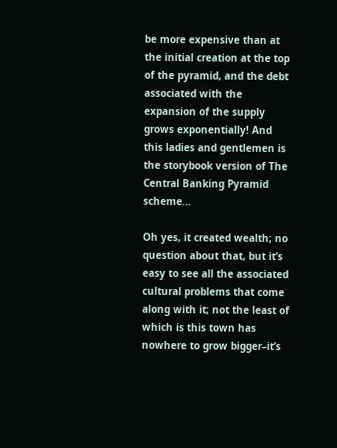be more expensive than at the initial creation at the top of the pyramid, and the debt associated with the expansion of the supply grows exponentially! And this ladies and gentlemen is the storybook version of The Central Banking Pyramid scheme…

Oh yes, it created wealth; no question about that, but it’s easy to see all the associated cultural problems that come along with it; not the least of which is this town has nowhere to grow bigger–it’s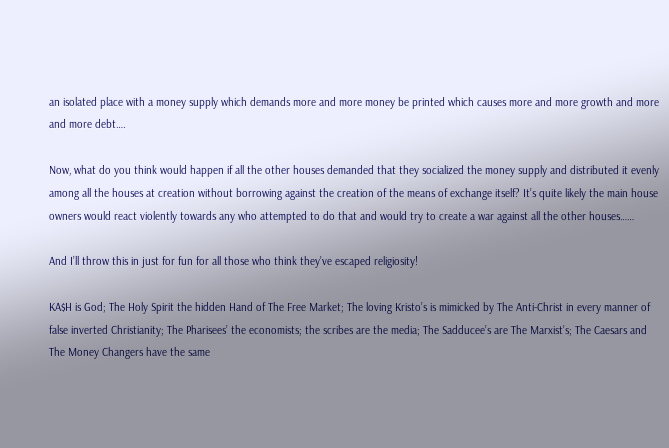an isolated place with a money supply which demands more and more money be printed which causes more and more growth and more and more debt….

Now, what do you think would happen if all the other houses demanded that they socialized the money supply and distributed it evenly among all the houses at creation without borrowing against the creation of the means of exchange itself? It’s quite likely the main house owners would react violently towards any who attempted to do that and would try to create a war against all the other houses……

And I’ll throw this in just for fun for all those who think they’ve escaped religiosity!

KA$H is God; The Holy Spirit the hidden Hand of The Free Market; The loving Kristo’s is mimicked by The Anti-Christ in every manner of false inverted Christianity; The Pharisees’ the economists; the scribes are the media; The Sadducee’s are The Marxist’s; The Caesars and The Money Changers have the same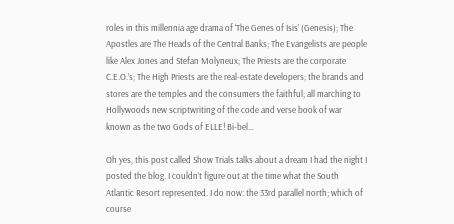roles in this millennia age drama of ‘The Genes of Isis’ (Genesis); The Apostles are The Heads of the Central Banks; The Evangelists are people like Alex Jones and Stefan Molyneux; The Priests are the corporate C.E.O.’s; The High Priests are the real-estate developers; the brands and stores are the temples and the consumers the faithful; all marching to Hollywoods new scriptwriting of the code and verse book of war known as the two Gods of ELLE! Bi-bel…

Oh yes, this post called Show Trials talks about a dream I had the night I posted the blog. I couldn’t figure out at the time what the South Atlantic Resort represented. I do now: the 33rd parallel north; which of course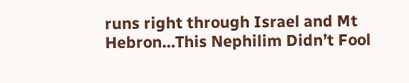runs right through Israel and Mt Hebron…This Nephilim Didn’t Fool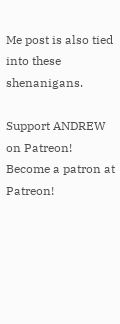Me post is also tied into these shenanigans.

Support ANDREW on Patreon!
Become a patron at Patreon!